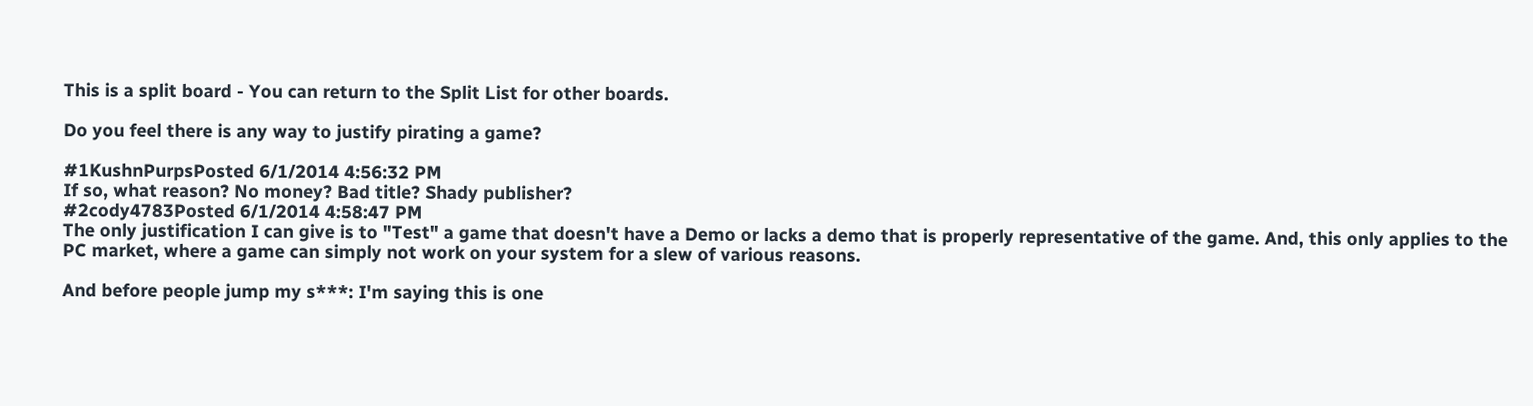This is a split board - You can return to the Split List for other boards.

Do you feel there is any way to justify pirating a game?

#1KushnPurpsPosted 6/1/2014 4:56:32 PM
If so, what reason? No money? Bad title? Shady publisher?
#2cody4783Posted 6/1/2014 4:58:47 PM
The only justification I can give is to "Test" a game that doesn't have a Demo or lacks a demo that is properly representative of the game. And, this only applies to the PC market, where a game can simply not work on your system for a slew of various reasons.

And before people jump my s***: I'm saying this is one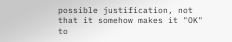possible justification, not that it somehow makes it "OK" to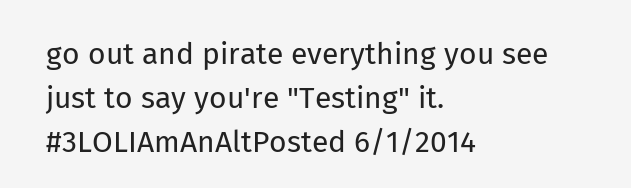go out and pirate everything you see just to say you're "Testing" it.
#3LOLIAmAnAltPosted 6/1/2014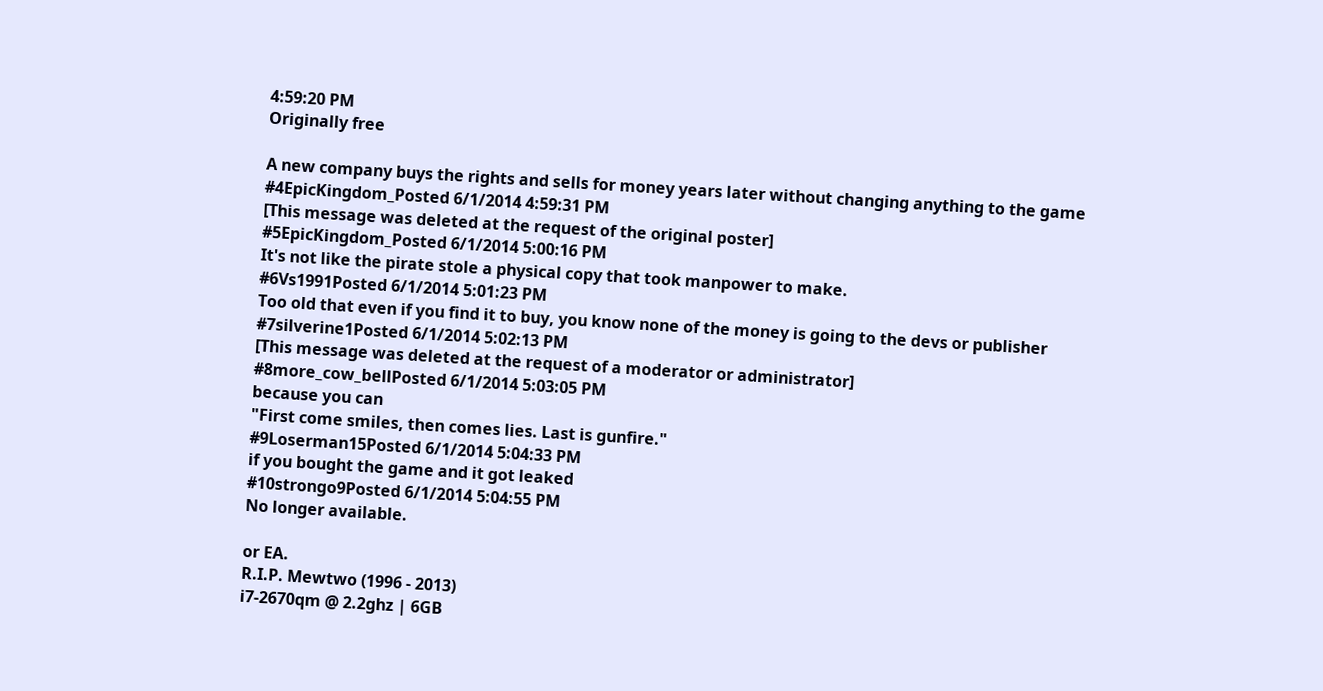4:59:20 PM
Originally free

A new company buys the rights and sells for money years later without changing anything to the game
#4EpicKingdom_Posted 6/1/2014 4:59:31 PM
[This message was deleted at the request of the original poster]
#5EpicKingdom_Posted 6/1/2014 5:00:16 PM
It's not like the pirate stole a physical copy that took manpower to make.
#6Vs1991Posted 6/1/2014 5:01:23 PM
Too old that even if you find it to buy, you know none of the money is going to the devs or publisher
#7silverine1Posted 6/1/2014 5:02:13 PM
[This message was deleted at the request of a moderator or administrator]
#8more_cow_bellPosted 6/1/2014 5:03:05 PM
because you can
"First come smiles, then comes lies. Last is gunfire."
#9Loserman15Posted 6/1/2014 5:04:33 PM
if you bought the game and it got leaked
#10strongo9Posted 6/1/2014 5:04:55 PM
No longer available.

or EA.
R.I.P. Mewtwo (1996 - 2013)
i7-2670qm @ 2.2ghz | 6GB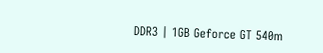DDR3 | 1GB Geforce GT 540m